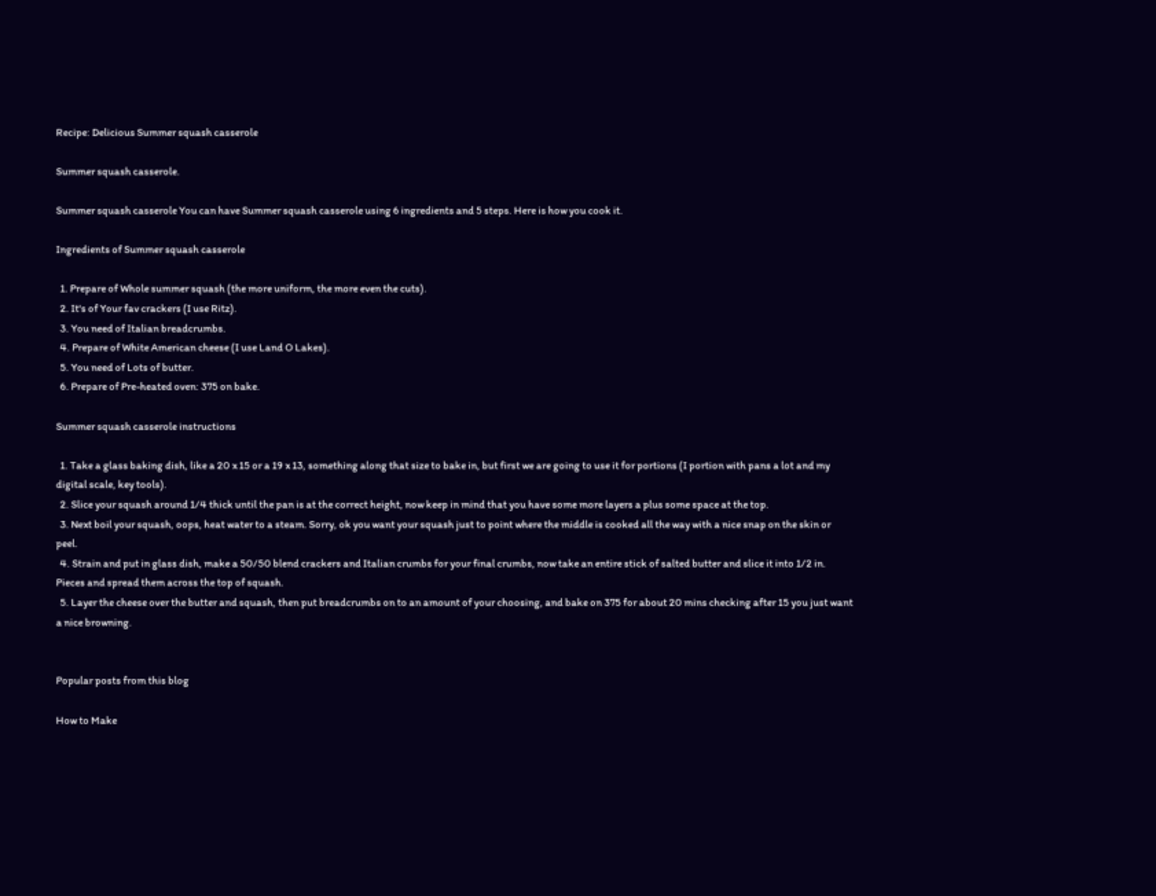Recipe: Delicious Summer squash casserole

Summer squash casserole.

Summer squash casserole You can have Summer squash casserole using 6 ingredients and 5 steps. Here is how you cook it.

Ingredients of Summer squash casserole

  1. Prepare of Whole summer squash (the more uniform, the more even the cuts).
  2. It's of Your fav crackers (I use Ritz).
  3. You need of Italian breadcrumbs.
  4. Prepare of White American cheese (I use Land O Lakes).
  5. You need of Lots of butter.
  6. Prepare of Pre-heated oven: 375 on bake.

Summer squash casserole instructions

  1. Take a glass baking dish, like a 20 x 15 or a 19 x 13, something along that size to bake in, but first we are going to use it for portions (I portion with pans a lot and my digital scale, key tools).
  2. Slice your squash around 1/4 thick until the pan is at the correct height, now keep in mind that you have some more layers a plus some space at the top.
  3. Next boil your squash, oops, heat water to a steam. Sorry, ok you want your squash just to point where the middle is cooked all the way with a nice snap on the skin or peel.
  4. Strain and put in glass dish, make a 50/50 blend crackers and Italian crumbs for your final crumbs, now take an entire stick of salted butter and slice it into 1/2 in. Pieces and spread them across the top of squash.
  5. Layer the cheese over the butter and squash, then put breadcrumbs on to an amount of your choosing, and bake on 375 for about 20 mins checking after 15 you just want a nice browning.


Popular posts from this blog

How to Make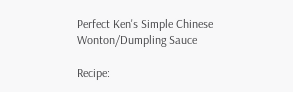Perfect Ken's Simple Chinese Wonton/Dumpling Sauce

Recipe: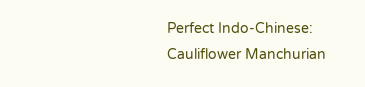Perfect Indo-Chinese: Cauliflower Manchurian